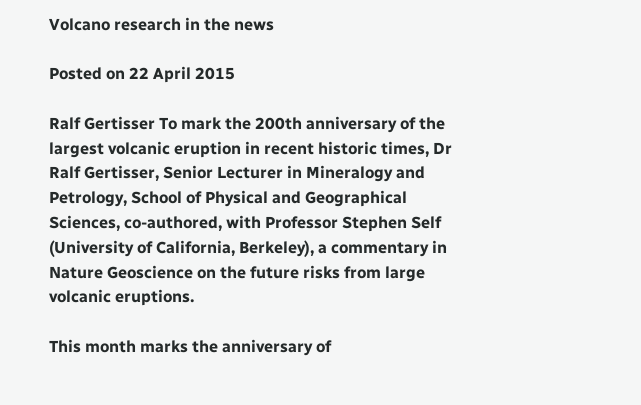Volcano research in the news

Posted on 22 April 2015

Ralf Gertisser To mark the 200th anniversary of the largest volcanic eruption in recent historic times, Dr Ralf Gertisser, Senior Lecturer in Mineralogy and Petrology, School of Physical and Geographical Sciences, co-authored, with Professor Stephen Self (University of California, Berkeley), a commentary in Nature Geoscience on the future risks from large volcanic eruptions.

This month marks the anniversary of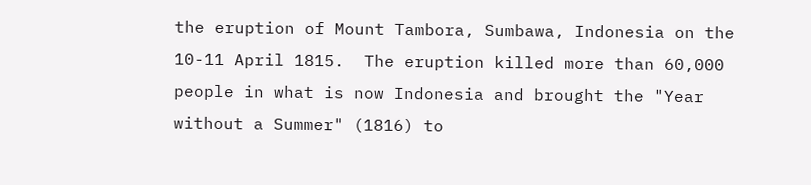the eruption of Mount Tambora, Sumbawa, Indonesia on the 10-11 April 1815.  The eruption killed more than 60,000 people in what is now Indonesia and brought the "Year without a Summer" (1816) to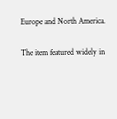Europe and North America.

The item featured widely in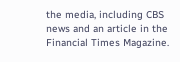the media, including CBS news and an article in the Financial Times Magazine.